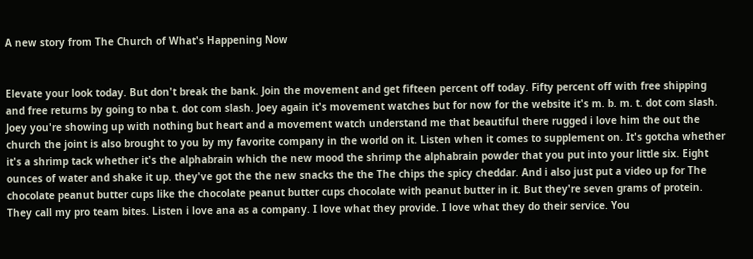A new story from The Church of What's Happening Now


Elevate your look today. But don't break the bank. Join the movement and get fifteen percent off today. Fifty percent off with free shipping and free returns by going to nba t. dot com slash. Joey again it's movement watches but for now for the website it's m. b. m. t. dot com slash. Joey you're showing up with nothing but heart and a movement watch understand me that beautiful there rugged i love him the out the church the joint is also brought to you by my favorite company in the world on it. Listen when it comes to supplement on. It's gotcha whether it's a shrimp tack whether it's the alphabrain which the new mood the shrimp the alphabrain powder that you put into your little six. Eight ounces of water and shake it up. they've got the the new snacks the the The chips the spicy cheddar. And i also just put a video up for The chocolate peanut butter cups like the chocolate peanut butter cups chocolate with peanut butter in it. But they're seven grams of protein. They call my pro team bites. Listen i love ana as a company. I love what they provide. I love what they do their service. You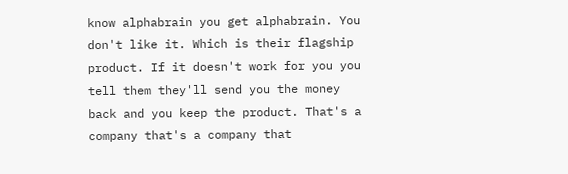know alphabrain you get alphabrain. You don't like it. Which is their flagship product. If it doesn't work for you you tell them they'll send you the money back and you keep the product. That's a company that's a company that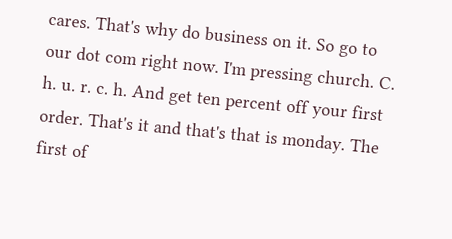cares. That's why do business on it. So go to our dot com right now. I'm pressing church. C. h. u. r. c. h. And get ten percent off your first order. That's it and that's that is monday. The first of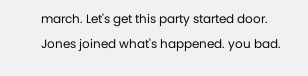march. Let's get this party started door. Jones joined what's happened. you bad.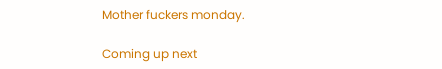Mother fuckers monday.

Coming up next